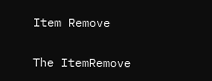Item Remove

The ItemRemove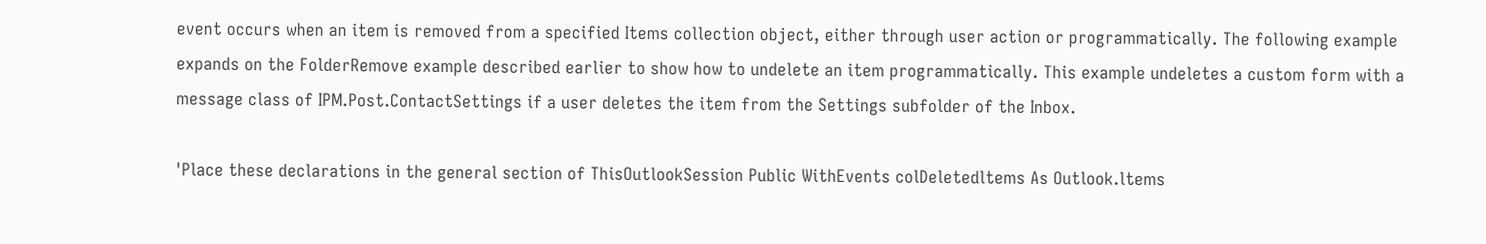event occurs when an item is removed from a specified Items collection object, either through user action or programmatically. The following example expands on the FolderRemove example described earlier to show how to undelete an item programmatically. This example undeletes a custom form with a message class of IPM.Post.ContactSettings if a user deletes the item from the Settings subfolder of the Inbox.

'Place these declarations in the general section of ThisOutlookSession Public WithEvents colDeletedltems As Outlook.ltems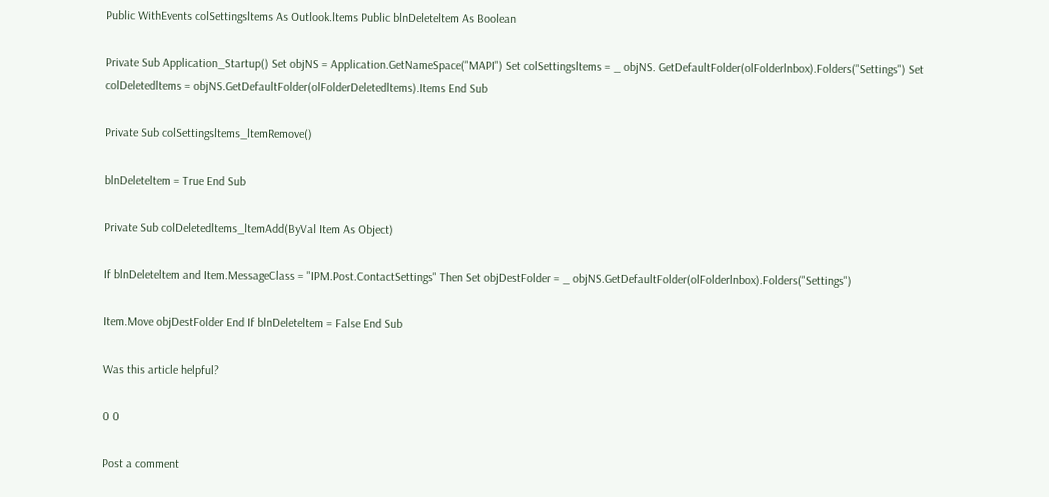Public WithEvents colSettingsltems As Outlook.ltems Public blnDeleteltem As Boolean

Private Sub Application_Startup() Set objNS = Application.GetNameSpace("MAPI") Set colSettingsltems = _ objNS. GetDefaultFolder(olFolderlnbox).Folders("Settings") Set colDeletedltems = objNS.GetDefaultFolder(olFolderDeletedltems).Items End Sub

Private Sub colSettingsltems_ltemRemove()

blnDeleteltem = True End Sub

Private Sub colDeletedltems_ltemAdd(ByVal Item As Object)

If blnDeleteltem and Item.MessageClass = "IPM.Post.ContactSettings" Then Set objDestFolder = _ objNS.GetDefaultFolder(olFolderlnbox).Folders("Settings")

Item.Move objDestFolder End If blnDeleteltem = False End Sub

Was this article helpful?

0 0

Post a comment